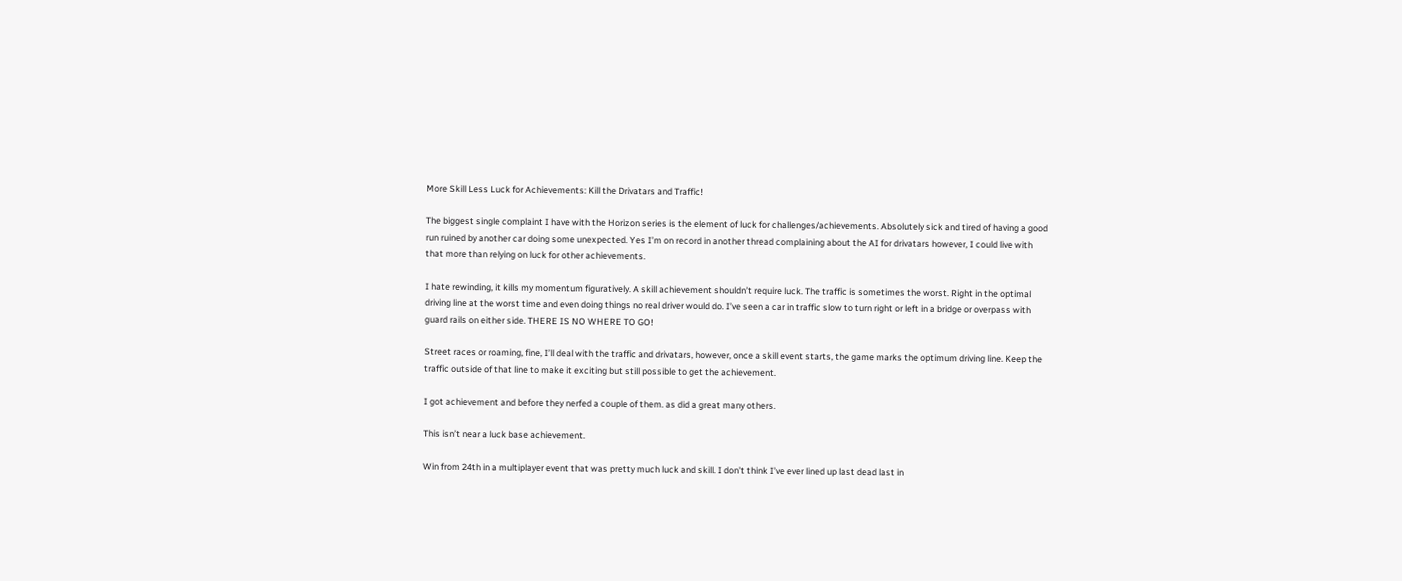More Skill Less Luck for Achievements: Kill the Drivatars and Traffic!

The biggest single complaint I have with the Horizon series is the element of luck for challenges/achievements. Absolutely sick and tired of having a good run ruined by another car doing some unexpected. Yes I’m on record in another thread complaining about the AI for drivatars however, I could live with that more than relying on luck for other achievements.

I hate rewinding, it kills my momentum figuratively. A skill achievement shouldn’t require luck. The traffic is sometimes the worst. Right in the optimal driving line at the worst time and even doing things no real driver would do. I’ve seen a car in traffic slow to turn right or left in a bridge or overpass with guard rails on either side. THERE IS NO WHERE TO GO!

Street races or roaming, fine, I’ll deal with the traffic and drivatars, however, once a skill event starts, the game marks the optimum driving line. Keep the traffic outside of that line to make it exciting but still possible to get the achievement.

I got achievement and before they nerfed a couple of them. as did a great many others.

This isn’t near a luck base achievement.

Win from 24th in a multiplayer event that was pretty much luck and skill. I don’t think I’ve ever lined up last dead last in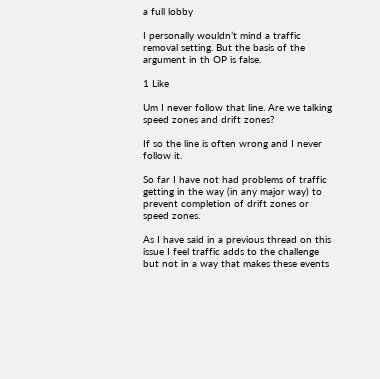a full lobby

I personally wouldn’t mind a traffic removal setting. But the basis of the argument in th OP is false.

1 Like

Um I never follow that line. Are we talking speed zones and drift zones?

If so the line is often wrong and I never follow it.

So far I have not had problems of traffic getting in the way (in any major way) to prevent completion of drift zones or speed zones.

As I have said in a previous thread on this issue I feel traffic adds to the challenge but not in a way that makes these events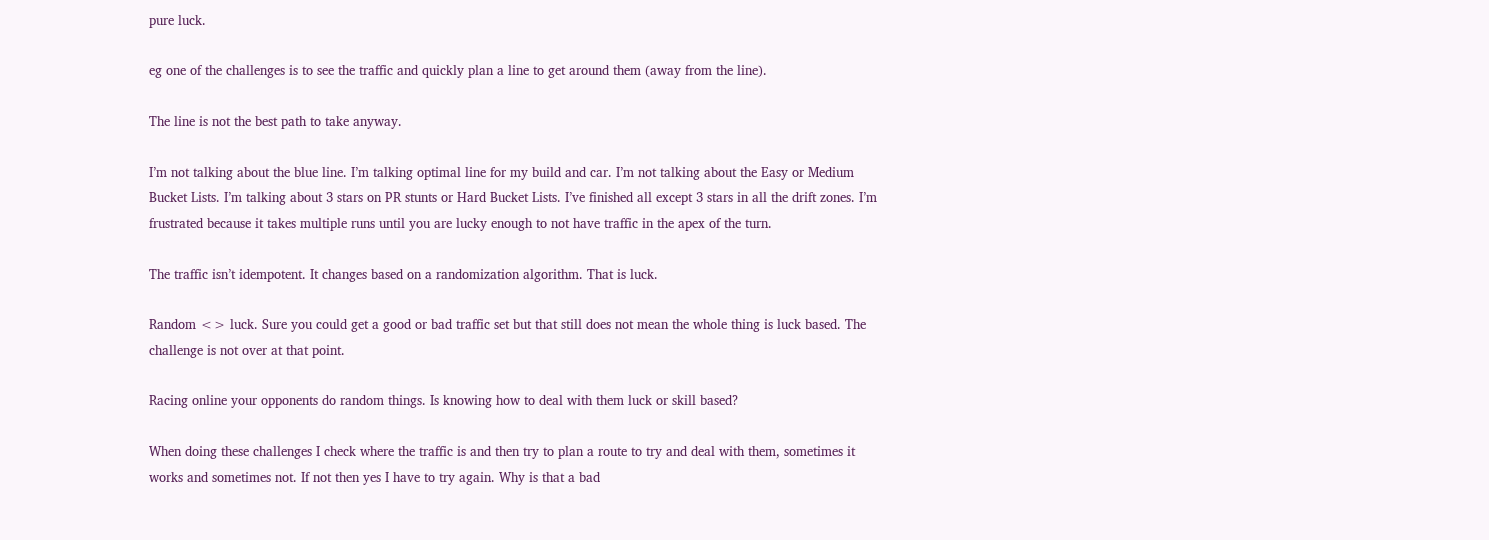pure luck.

eg one of the challenges is to see the traffic and quickly plan a line to get around them (away from the line).

The line is not the best path to take anyway.

I’m not talking about the blue line. I’m talking optimal line for my build and car. I’m not talking about the Easy or Medium Bucket Lists. I’m talking about 3 stars on PR stunts or Hard Bucket Lists. I’ve finished all except 3 stars in all the drift zones. I’m frustrated because it takes multiple runs until you are lucky enough to not have traffic in the apex of the turn.

The traffic isn’t idempotent. It changes based on a randomization algorithm. That is luck.

Random <> luck. Sure you could get a good or bad traffic set but that still does not mean the whole thing is luck based. The challenge is not over at that point.

Racing online your opponents do random things. Is knowing how to deal with them luck or skill based?

When doing these challenges I check where the traffic is and then try to plan a route to try and deal with them, sometimes it works and sometimes not. If not then yes I have to try again. Why is that a bad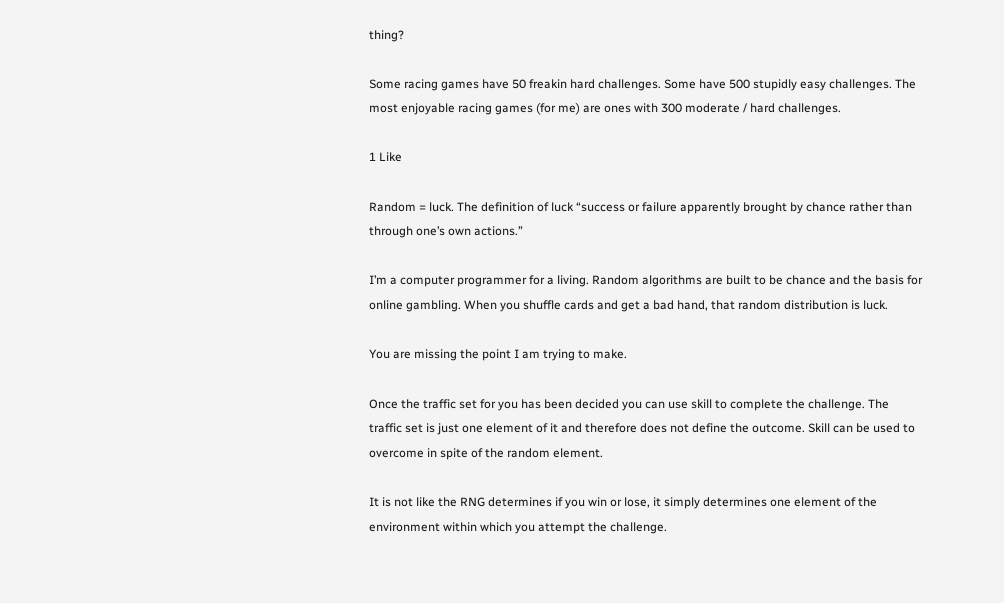thing?

Some racing games have 50 freakin hard challenges. Some have 500 stupidly easy challenges. The most enjoyable racing games (for me) are ones with 300 moderate / hard challenges.

1 Like

Random = luck. The definition of luck “success or failure apparently brought by chance rather than through one’s own actions.”

I’m a computer programmer for a living. Random algorithms are built to be chance and the basis for online gambling. When you shuffle cards and get a bad hand, that random distribution is luck.

You are missing the point I am trying to make.

Once the traffic set for you has been decided you can use skill to complete the challenge. The traffic set is just one element of it and therefore does not define the outcome. Skill can be used to overcome in spite of the random element.

It is not like the RNG determines if you win or lose, it simply determines one element of the environment within which you attempt the challenge.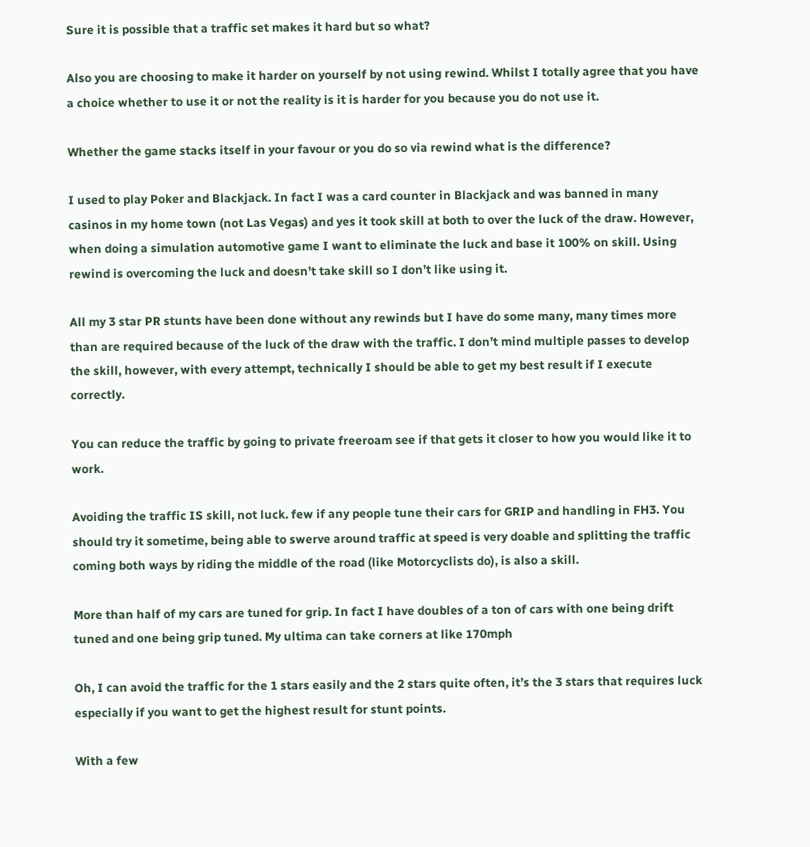Sure it is possible that a traffic set makes it hard but so what?

Also you are choosing to make it harder on yourself by not using rewind. Whilst I totally agree that you have a choice whether to use it or not the reality is it is harder for you because you do not use it.

Whether the game stacks itself in your favour or you do so via rewind what is the difference?

I used to play Poker and Blackjack. In fact I was a card counter in Blackjack and was banned in many casinos in my home town (not Las Vegas) and yes it took skill at both to over the luck of the draw. However, when doing a simulation automotive game I want to eliminate the luck and base it 100% on skill. Using rewind is overcoming the luck and doesn’t take skill so I don’t like using it.

All my 3 star PR stunts have been done without any rewinds but I have do some many, many times more than are required because of the luck of the draw with the traffic. I don’t mind multiple passes to develop the skill, however, with every attempt, technically I should be able to get my best result if I execute correctly.

You can reduce the traffic by going to private freeroam see if that gets it closer to how you would like it to work.

Avoiding the traffic IS skill, not luck. few if any people tune their cars for GRIP and handling in FH3. You should try it sometime, being able to swerve around traffic at speed is very doable and splitting the traffic coming both ways by riding the middle of the road (like Motorcyclists do), is also a skill.

More than half of my cars are tuned for grip. In fact I have doubles of a ton of cars with one being drift tuned and one being grip tuned. My ultima can take corners at like 170mph

Oh, I can avoid the traffic for the 1 stars easily and the 2 stars quite often, it’s the 3 stars that requires luck especially if you want to get the highest result for stunt points.

With a few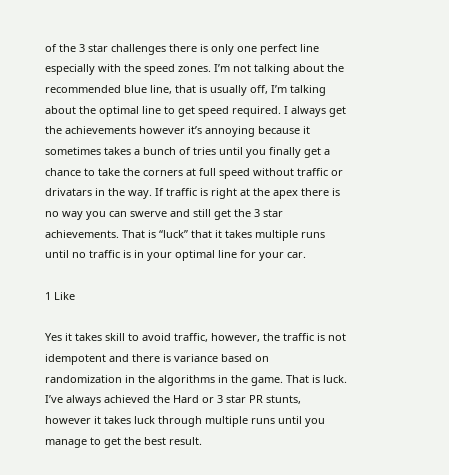of the 3 star challenges there is only one perfect line especially with the speed zones. I’m not talking about the recommended blue line, that is usually off, I’m talking about the optimal line to get speed required. I always get the achievements however it’s annoying because it sometimes takes a bunch of tries until you finally get a chance to take the corners at full speed without traffic or drivatars in the way. If traffic is right at the apex there is no way you can swerve and still get the 3 star achievements. That is “luck” that it takes multiple runs until no traffic is in your optimal line for your car.

1 Like

Yes it takes skill to avoid traffic, however, the traffic is not idempotent and there is variance based on randomization in the algorithms in the game. That is luck. I’ve always achieved the Hard or 3 star PR stunts, however it takes luck through multiple runs until you manage to get the best result.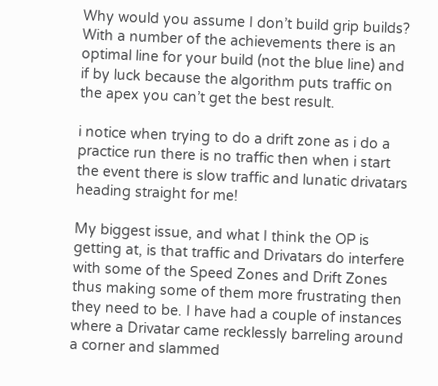Why would you assume I don’t build grip builds? With a number of the achievements there is an optimal line for your build (not the blue line) and if by luck because the algorithm puts traffic on the apex you can’t get the best result.

i notice when trying to do a drift zone as i do a practice run there is no traffic then when i start the event there is slow traffic and lunatic drivatars heading straight for me!

My biggest issue, and what I think the OP is getting at, is that traffic and Drivatars do interfere with some of the Speed Zones and Drift Zones thus making some of them more frustrating then they need to be. I have had a couple of instances where a Drivatar came recklessly barreling around a corner and slammed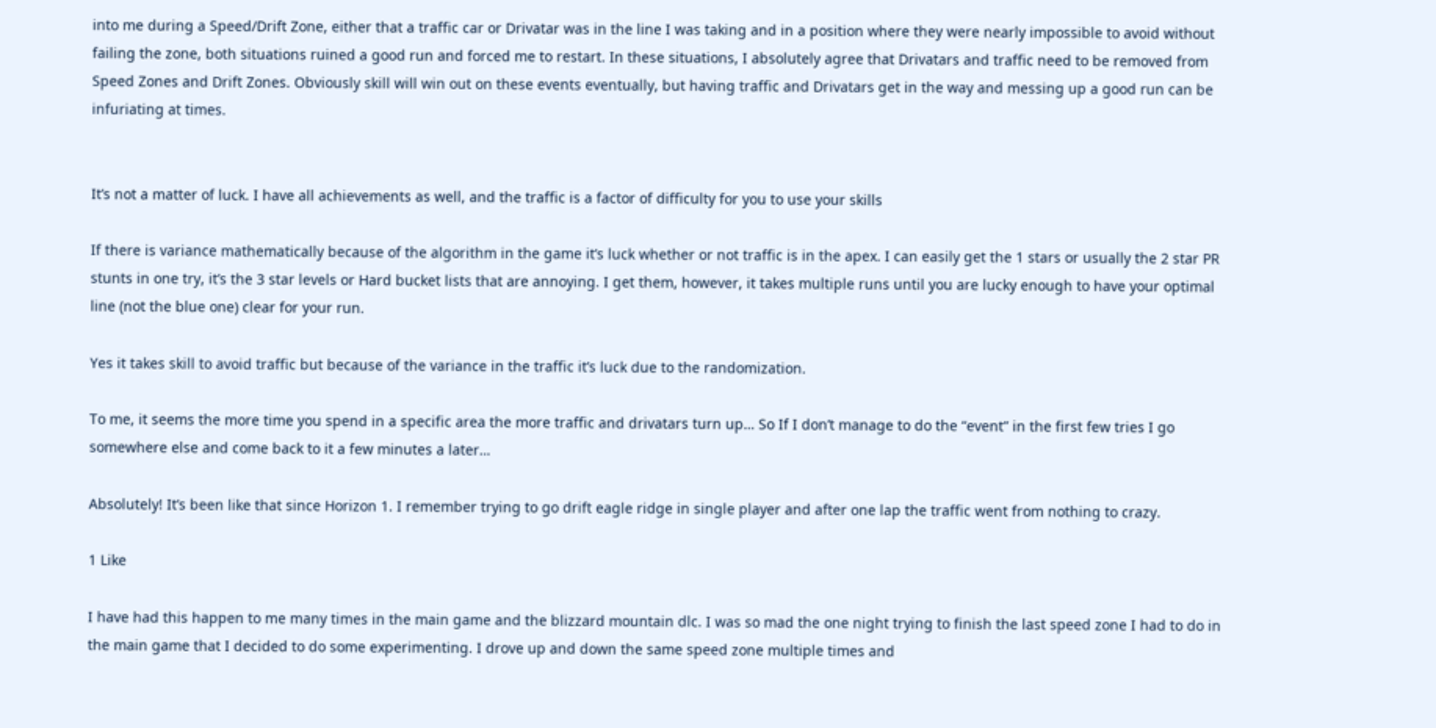into me during a Speed/Drift Zone, either that a traffic car or Drivatar was in the line I was taking and in a position where they were nearly impossible to avoid without failing the zone, both situations ruined a good run and forced me to restart. In these situations, I absolutely agree that Drivatars and traffic need to be removed from Speed Zones and Drift Zones. Obviously skill will win out on these events eventually, but having traffic and Drivatars get in the way and messing up a good run can be infuriating at times.


It’s not a matter of luck. I have all achievements as well, and the traffic is a factor of difficulty for you to use your skills

If there is variance mathematically because of the algorithm in the game it’s luck whether or not traffic is in the apex. I can easily get the 1 stars or usually the 2 star PR stunts in one try, it’s the 3 star levels or Hard bucket lists that are annoying. I get them, however, it takes multiple runs until you are lucky enough to have your optimal line (not the blue one) clear for your run.

Yes it takes skill to avoid traffic but because of the variance in the traffic it’s luck due to the randomization.

To me, it seems the more time you spend in a specific area the more traffic and drivatars turn up… So If I don’t manage to do the “event” in the first few tries I go somewhere else and come back to it a few minutes a later…

Absolutely! It’s been like that since Horizon 1. I remember trying to go drift eagle ridge in single player and after one lap the traffic went from nothing to crazy.

1 Like

I have had this happen to me many times in the main game and the blizzard mountain dlc. I was so mad the one night trying to finish the last speed zone I had to do in the main game that I decided to do some experimenting. I drove up and down the same speed zone multiple times and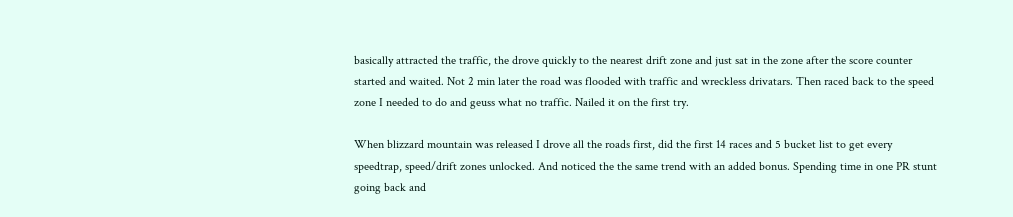basically attracted the traffic, the drove quickly to the nearest drift zone and just sat in the zone after the score counter started and waited. Not 2 min later the road was flooded with traffic and wreckless drivatars. Then raced back to the speed zone I needed to do and geuss what no traffic. Nailed it on the first try.

When blizzard mountain was released I drove all the roads first, did the first 14 races and 5 bucket list to get every speedtrap, speed/drift zones unlocked. And noticed the the same trend with an added bonus. Spending time in one PR stunt going back and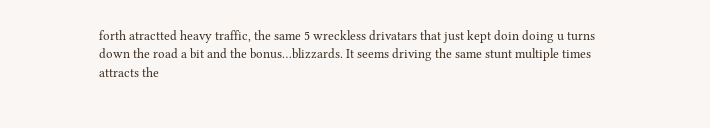forth atractted heavy traffic, the same 5 wreckless drivatars that just kept doin doing u turns down the road a bit and the bonus…blizzards. It seems driving the same stunt multiple times attracts the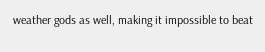weather gods as well, making it impossible to beat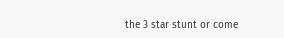the 3 star stunt or come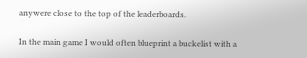anywere close to the top of the leaderboards.

In the main game I would often blueprint a buckelist with a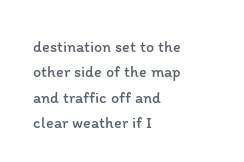destination set to the other side of the map and traffic off and clear weather if I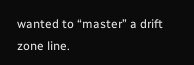wanted to “master” a drift zone line.